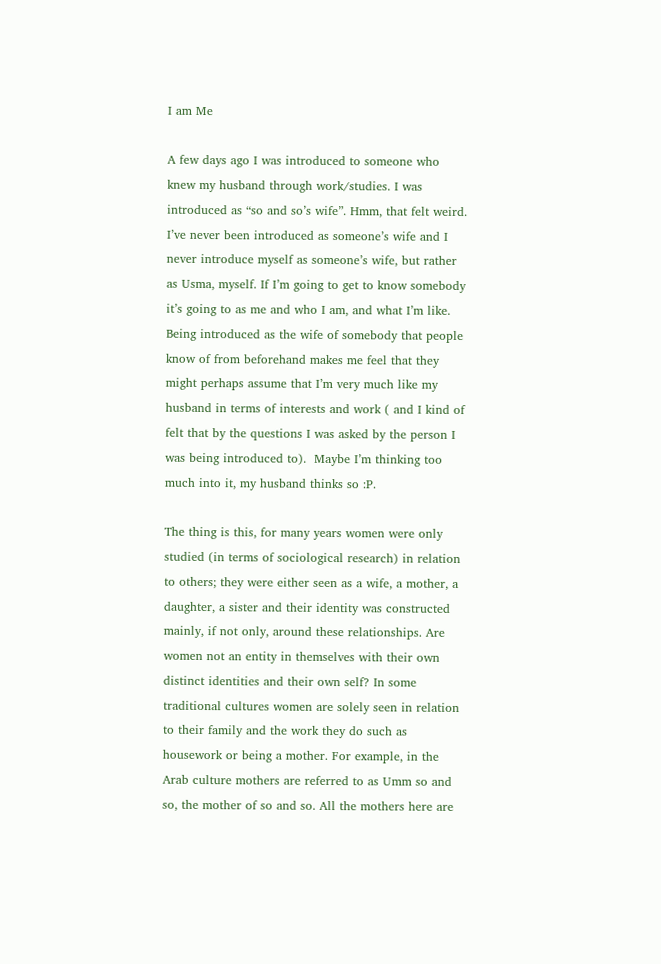I am Me

A few days ago I was introduced to someone who knew my husband through work/studies. I was introduced as “so and so’s wife”. Hmm, that felt weird. I’ve never been introduced as someone’s wife and I never introduce myself as someone’s wife, but rather as Usma, myself. If I’m going to get to know somebody it’s going to as me and who I am, and what I’m like. Being introduced as the wife of somebody that people know of from beforehand makes me feel that they might perhaps assume that I’m very much like my husband in terms of interests and work ( and I kind of felt that by the questions I was asked by the person I was being introduced to).  Maybe I’m thinking too much into it, my husband thinks so :P.

The thing is this, for many years women were only studied (in terms of sociological research) in relation to others; they were either seen as a wife, a mother, a daughter, a sister and their identity was constructed mainly, if not only, around these relationships. Are women not an entity in themselves with their own distinct identities and their own self? In some traditional cultures women are solely seen in relation to their family and the work they do such as housework or being a mother. For example, in the Arab culture mothers are referred to as Umm so and so, the mother of so and so. All the mothers here are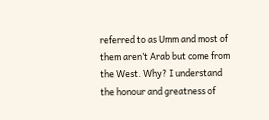referred to as Umm and most of them aren’t Arab but come from the West. Why? I understand the honour and greatness of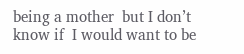being a mother  but I don’t know if  I would want to be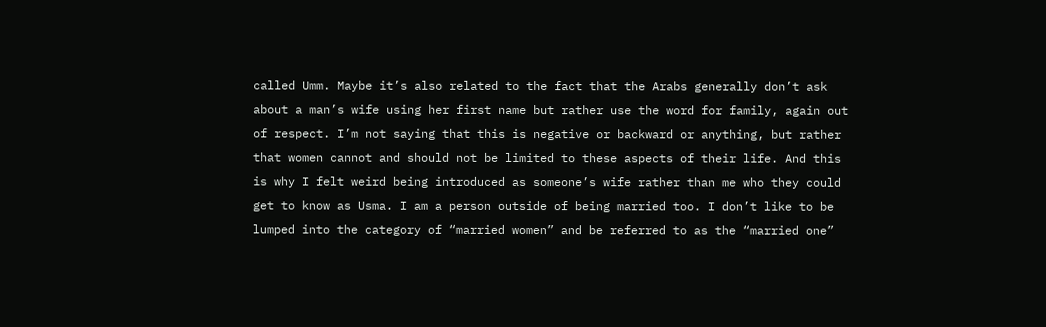called Umm. Maybe it’s also related to the fact that the Arabs generally don’t ask about a man’s wife using her first name but rather use the word for family, again out of respect. I’m not saying that this is negative or backward or anything, but rather that women cannot and should not be limited to these aspects of their life. And this is why I felt weird being introduced as someone’s wife rather than me who they could get to know as Usma. I am a person outside of being married too. I don’t like to be lumped into the category of “married women” and be referred to as the “married one”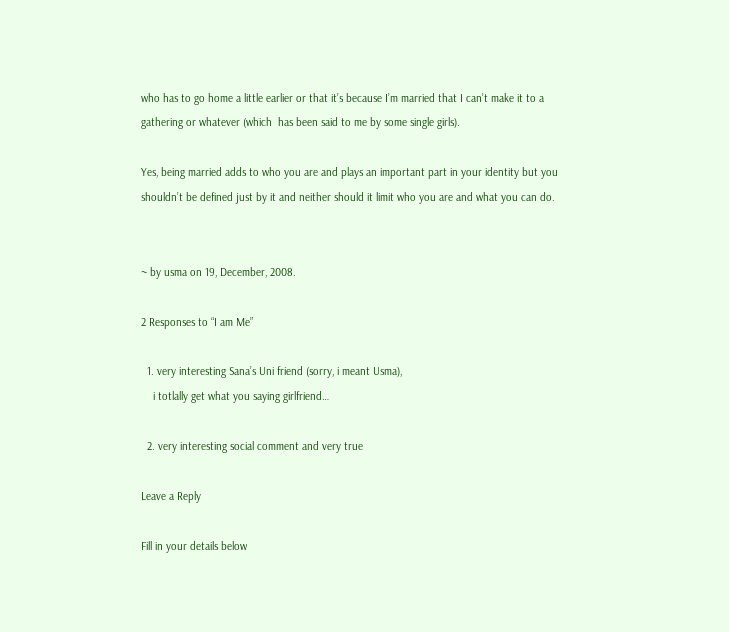who has to go home a little earlier or that it’s because I’m married that I can’t make it to a gathering or whatever (which  has been said to me by some single girls).

Yes, being married adds to who you are and plays an important part in your identity but you shouldn’t be defined just by it and neither should it limit who you are and what you can do.


~ by usma on 19, December, 2008.

2 Responses to “I am Me”

  1. very interesting Sana’s Uni friend (sorry, i meant Usma),
    i totlally get what you saying girlfriend…

  2. very interesting social comment and very true

Leave a Reply

Fill in your details below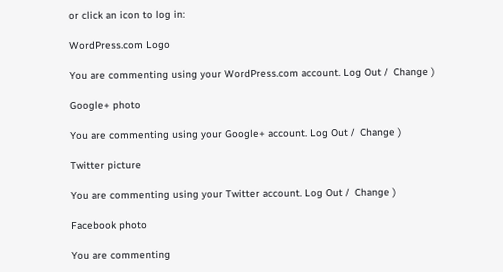or click an icon to log in:

WordPress.com Logo

You are commenting using your WordPress.com account. Log Out /  Change )

Google+ photo

You are commenting using your Google+ account. Log Out /  Change )

Twitter picture

You are commenting using your Twitter account. Log Out /  Change )

Facebook photo

You are commenting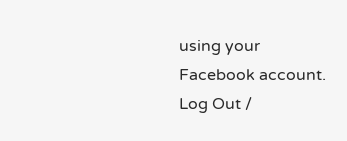using your Facebook account. Log Out /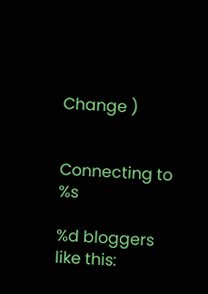Change )


Connecting to %s

%d bloggers like this: